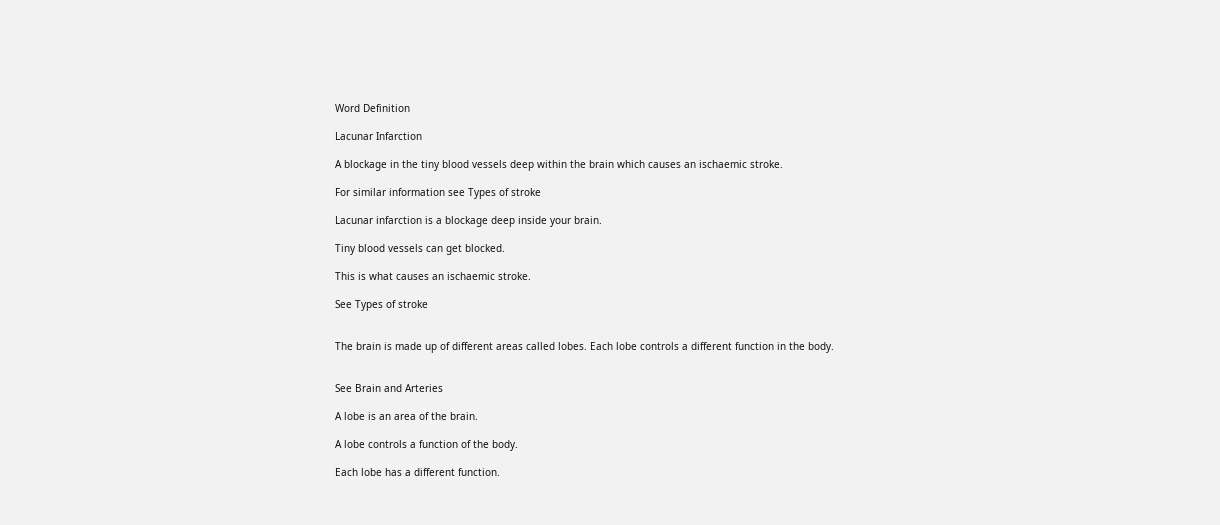Word Definition

Lacunar Infarction

A blockage in the tiny blood vessels deep within the brain which causes an ischaemic stroke.

For similar information see Types of stroke

Lacunar infarction is a blockage deep inside your brain.

Tiny blood vessels can get blocked.

This is what causes an ischaemic stroke.

See Types of stroke


The brain is made up of different areas called lobes. Each lobe controls a different function in the body.


See Brain and Arteries

A lobe is an area of the brain.

A lobe controls a function of the body.

Each lobe has a different function.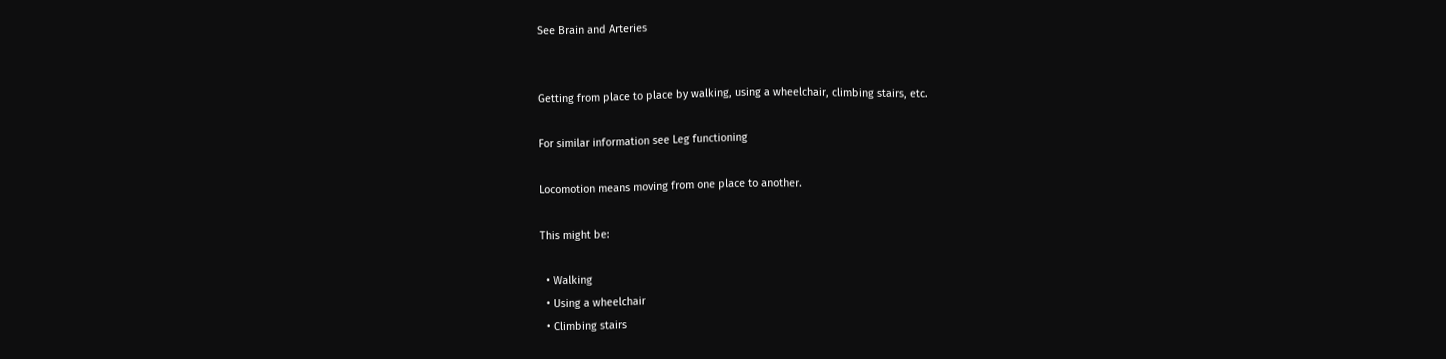See Brain and Arteries


Getting from place to place by walking, using a wheelchair, climbing stairs, etc.

For similar information see Leg functioning

Locomotion means moving from one place to another.

This might be:

  • Walking
  • Using a wheelchair
  • Climbing stairs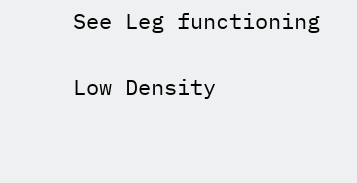See Leg functioning

Low Density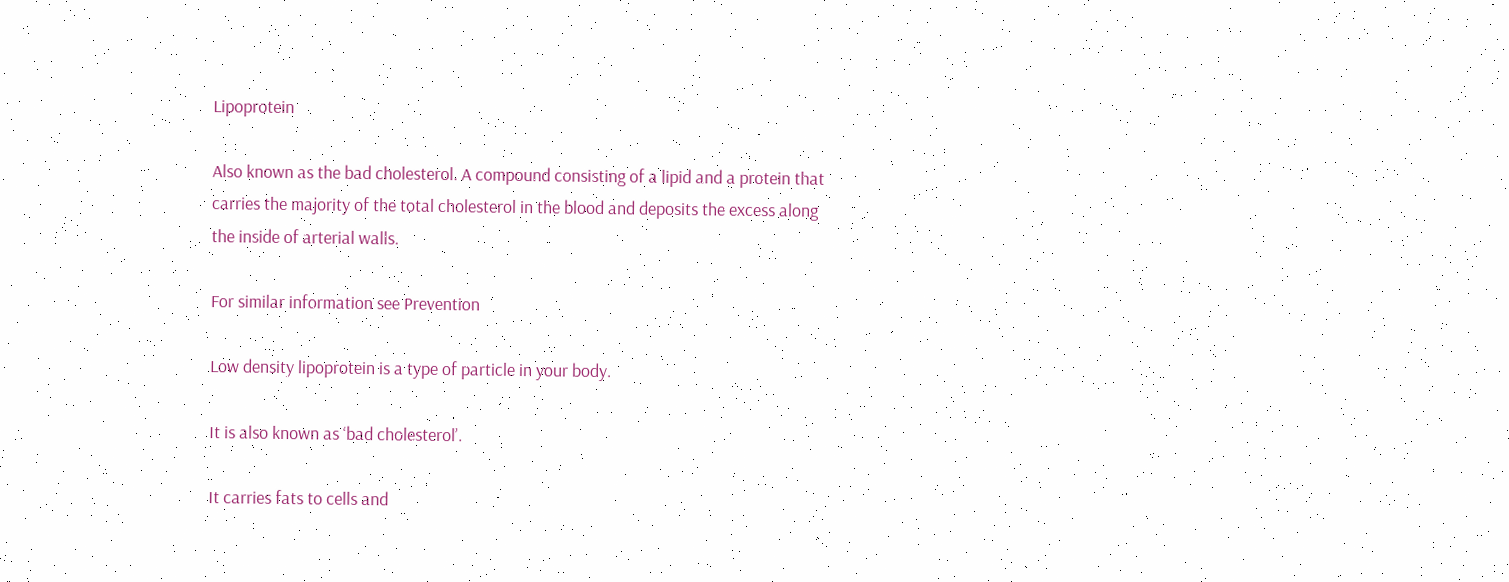Lipoprotein

Also known as the bad cholesterol. A compound consisting of a lipid and a protein that carries the majority of the total cholesterol in the blood and deposits the excess along the inside of arterial walls.

For similar information see Prevention

Low density lipoprotein is a type of particle in your body.

It is also known as ‘bad cholesterol’.

It carries fats to cells and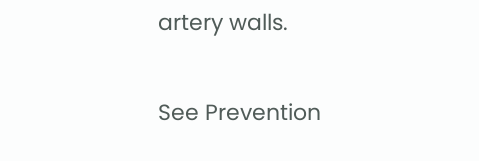artery walls.

See Prevention